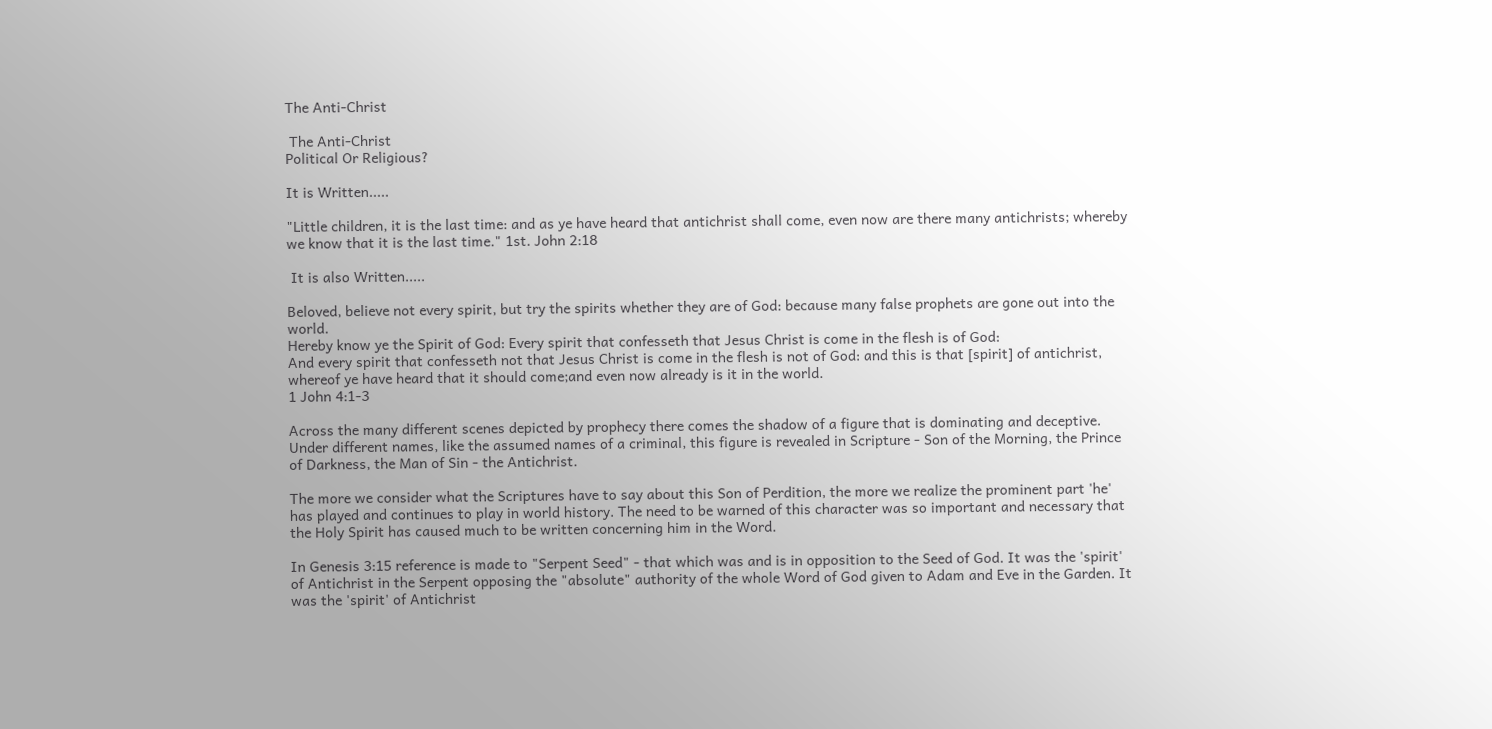The Anti-Christ

 The Anti-Christ
Political Or Religious?

It is Written.....

"Little children, it is the last time: and as ye have heard that antichrist shall come, even now are there many antichrists; whereby we know that it is the last time." 1st. John 2:18

 It is also Written.....

Beloved, believe not every spirit, but try the spirits whether they are of God: because many false prophets are gone out into the world.
Hereby know ye the Spirit of God: Every spirit that confesseth that Jesus Christ is come in the flesh is of God:
And every spirit that confesseth not that Jesus Christ is come in the flesh is not of God: and this is that [spirit] of antichrist, whereof ye have heard that it should come;and even now already is it in the world.
1 John 4:1-3

Across the many different scenes depicted by prophecy there comes the shadow of a figure that is dominating and deceptive. Under different names, like the assumed names of a criminal, this figure is revealed in Scripture - Son of the Morning, the Prince of Darkness, the Man of Sin - the Antichrist.

The more we consider what the Scriptures have to say about this Son of Perdition, the more we realize the prominent part 'he' has played and continues to play in world history. The need to be warned of this character was so important and necessary that the Holy Spirit has caused much to be written concerning him in the Word.

In Genesis 3:15 reference is made to "Serpent Seed" - that which was and is in opposition to the Seed of God. It was the 'spirit' of Antichrist in the Serpent opposing the "absolute" authority of the whole Word of God given to Adam and Eve in the Garden. It was the 'spirit' of Antichrist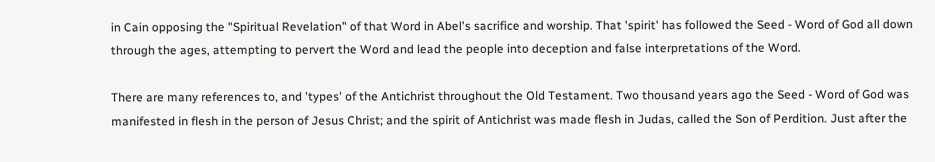in Cain opposing the "Spiritual Revelation" of that Word in Abel's sacrifice and worship. That 'spirit' has followed the Seed - Word of God all down through the ages, attempting to pervert the Word and lead the people into deception and false interpretations of the Word.

There are many references to, and 'types' of the Antichrist throughout the Old Testament. Two thousand years ago the Seed - Word of God was manifested in flesh in the person of Jesus Christ; and the spirit of Antichrist was made flesh in Judas, called the Son of Perdition. Just after the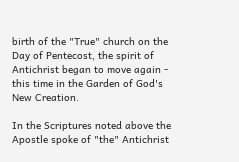birth of the "True" church on the Day of Pentecost, the spirit of Antichrist began to move again - this time in the Garden of God's New Creation.

In the Scriptures noted above the Apostle spoke of "the" Antichrist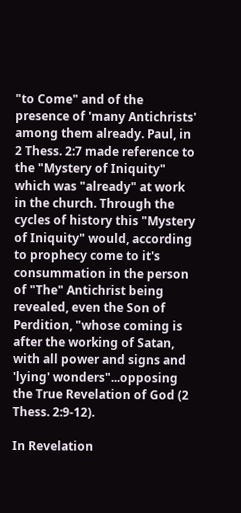"to Come" and of the presence of 'many Antichrists' among them already. Paul, in 2 Thess. 2:7 made reference to the "Mystery of Iniquity" which was "already" at work in the church. Through the cycles of history this "Mystery of Iniquity" would, according to prophecy come to it's consummation in the person of "The" Antichrist being revealed, even the Son of Perdition, "whose coming is after the working of Satan, with all power and signs and 'lying' wonders"...opposing the True Revelation of God (2 Thess. 2:9-12).

In Revelation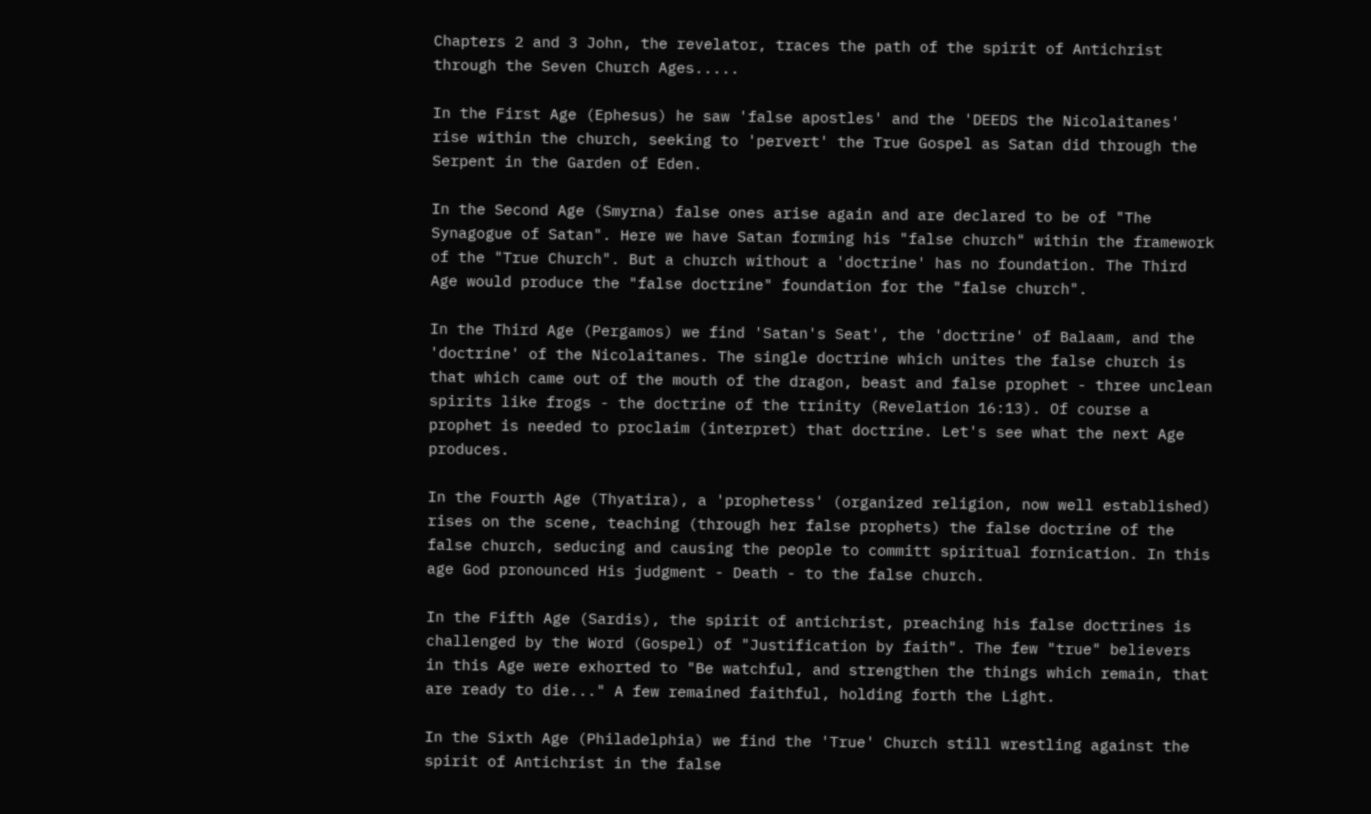Chapters 2 and 3 John, the revelator, traces the path of the spirit of Antichrist through the Seven Church Ages.....

In the First Age (Ephesus) he saw 'false apostles' and the 'DEEDS the Nicolaitanes' rise within the church, seeking to 'pervert' the True Gospel as Satan did through the Serpent in the Garden of Eden.

In the Second Age (Smyrna) false ones arise again and are declared to be of "The Synagogue of Satan". Here we have Satan forming his "false church" within the framework of the "True Church". But a church without a 'doctrine' has no foundation. The Third Age would produce the "false doctrine" foundation for the "false church".

In the Third Age (Pergamos) we find 'Satan's Seat', the 'doctrine' of Balaam, and the 'doctrine' of the Nicolaitanes. The single doctrine which unites the false church is that which came out of the mouth of the dragon, beast and false prophet - three unclean spirits like frogs - the doctrine of the trinity (Revelation 16:13). Of course a prophet is needed to proclaim (interpret) that doctrine. Let's see what the next Age produces.

In the Fourth Age (Thyatira), a 'prophetess' (organized religion, now well established) rises on the scene, teaching (through her false prophets) the false doctrine of the false church, seducing and causing the people to committ spiritual fornication. In this age God pronounced His judgment - Death - to the false church.

In the Fifth Age (Sardis), the spirit of antichrist, preaching his false doctrines is challenged by the Word (Gospel) of "Justification by faith". The few "true" believers in this Age were exhorted to "Be watchful, and strengthen the things which remain, that are ready to die..." A few remained faithful, holding forth the Light.

In the Sixth Age (Philadelphia) we find the 'True' Church still wrestling against the spirit of Antichrist in the false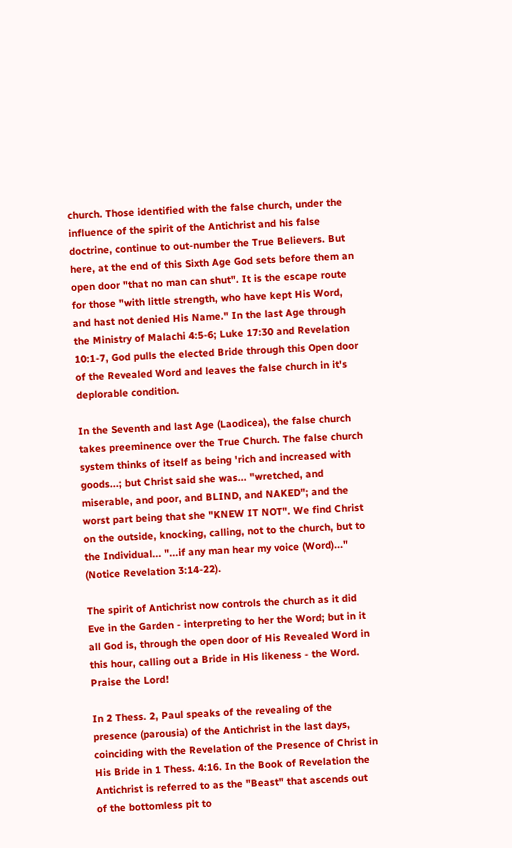church. Those identified with the false church, under the influence of the spirit of the Antichrist and his false doctrine, continue to out-number the True Believers. But here, at the end of this Sixth Age God sets before them an open door "that no man can shut". It is the escape route for those "with little strength, who have kept His Word, and hast not denied His Name." In the last Age through the Ministry of Malachi 4:5-6; Luke 17:30 and Revelation 10:1-7, God pulls the elected Bride through this Open door of the Revealed Word and leaves the false church in it's deplorable condition.

In the Seventh and last Age (Laodicea), the false church takes preeminence over the True Church. The false church system thinks of itself as being 'rich and increased with goods...; but Christ said she was... "wretched, and miserable, and poor, and BLIND, and NAKED"; and the worst part being that she "KNEW IT NOT". We find Christ on the outside, knocking, calling, not to the church, but to the Individual... "...if any man hear my voice (Word)..." (Notice Revelation 3:14-22).

The spirit of Antichrist now controls the church as it did Eve in the Garden - interpreting to her the Word; but in it all God is, through the open door of His Revealed Word in this hour, calling out a Bride in His likeness - the Word. Praise the Lord!

In 2 Thess. 2, Paul speaks of the revealing of the presence (parousia) of the Antichrist in the last days, coinciding with the Revelation of the Presence of Christ in His Bride in 1 Thess. 4:16. In the Book of Revelation the Antichrist is referred to as the "Beast" that ascends out of the bottomless pit to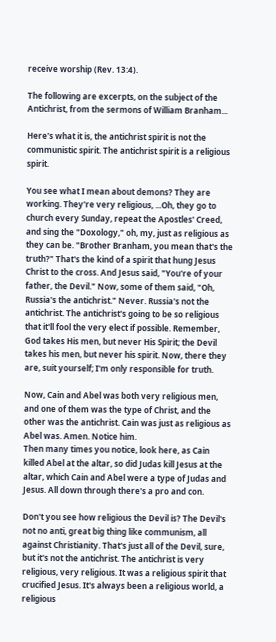receive worship (Rev. 13:4).

The following are excerpts, on the subject of the Antichrist, from the sermons of William Branham...

Here's what it is, the antichrist spirit is not the communistic spirit. The antichrist spirit is a religious spirit.

You see what I mean about demons? They are working. They're very religious, ...Oh, they go to church every Sunday, repeat the Apostles' Creed, and sing the "Doxology," oh, my, just as religious as they can be. "Brother Branham, you mean that's the truth?" That's the kind of a spirit that hung Jesus Christ to the cross. And Jesus said, "You're of your father, the Devil." Now, some of them said, "Oh, Russia's the antichrist." Never. Russia's not the antichrist. The antichrist's going to be so religious that it'll fool the very elect if possible. Remember, God takes His men, but never His Spirit; the Devil takes his men, but never his spirit. Now, there they are, suit yourself; I'm only responsible for truth.

Now, Cain and Abel was both very religious men, and one of them was the type of Christ, and the other was the antichrist. Cain was just as religious as Abel was. Amen. Notice him.
Then many times you notice, look here, as Cain killed Abel at the altar, so did Judas kill Jesus at the altar, which Cain and Abel were a type of Judas and Jesus. All down through there's a pro and con.

Don't you see how religious the Devil is? The Devil's not no anti, great big thing like communism, all against Christianity. That's just all of the Devil, sure, but it's not the antichrist. The antichrist is very religious, very religious. It was a religious spirit that crucified Jesus. It's always been a religious world, a religious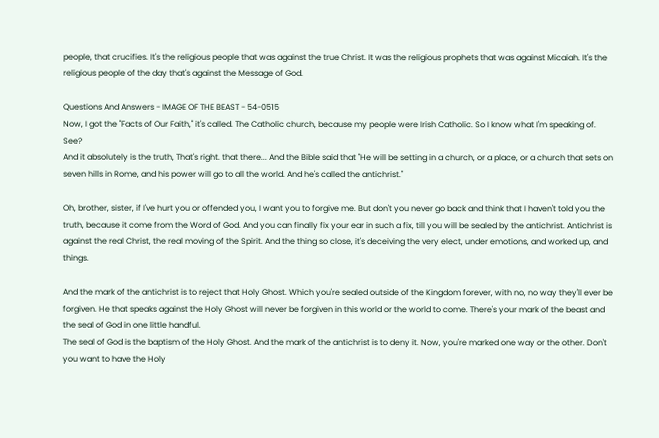people, that crucifies. It's the religious people that was against the true Christ. It was the religious prophets that was against Micaiah. It's the religious people of the day that's against the Message of God.

Questions And Answers - IMAGE OF THE BEAST - 54-0515
Now, I got the "Facts of Our Faith," it's called. The Catholic church, because my people were Irish Catholic. So I know what I'm speaking of. See?
And it absolutely is the truth, That's right. that there... And the Bible said that "He will be setting in a church, or a place, or a church that sets on seven hills in Rome, and his power will go to all the world. And he's called the antichrist."

Oh, brother, sister, if I've hurt you or offended you, I want you to forgive me. But don't you never go back and think that I haven't told you the truth, because it come from the Word of God. And you can finally fix your ear in such a fix, till you will be sealed by the antichrist. Antichrist is against the real Christ, the real moving of the Spirit. And the thing so close, it's deceiving the very elect, under emotions, and worked up, and things.

And the mark of the antichrist is to reject that Holy Ghost. Which you're sealed outside of the Kingdom forever, with no, no way they'll ever be forgiven. He that speaks against the Holy Ghost will never be forgiven in this world or the world to come. There's your mark of the beast and the seal of God in one little handful.
The seal of God is the baptism of the Holy Ghost. And the mark of the antichrist is to deny it. Now, you're marked one way or the other. Don't you want to have the Holy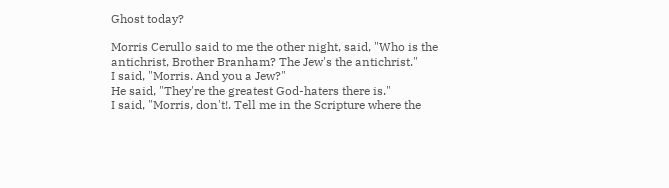Ghost today?

Morris Cerullo said to me the other night, said, "Who is the antichrist, Brother Branham? The Jew's the antichrist."
I said, "Morris. And you a Jew?"
He said, "They're the greatest God-haters there is."
I said, "Morris, don't!. Tell me in the Scripture where the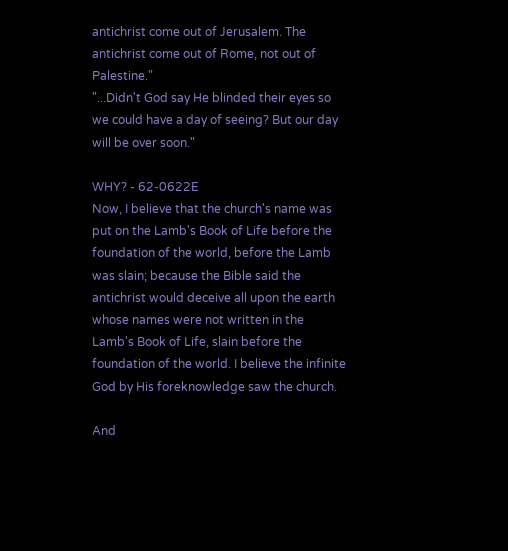antichrist come out of Jerusalem. The antichrist come out of Rome, not out of Palestine."
"...Didn't God say He blinded their eyes so we could have a day of seeing? But our day will be over soon."

WHY? - 62-0622E
Now, I believe that the church's name was put on the Lamb's Book of Life before the foundation of the world, before the Lamb was slain; because the Bible said the antichrist would deceive all upon the earth whose names were not written in the Lamb's Book of Life, slain before the foundation of the world. I believe the infinite God by His foreknowledge saw the church.

And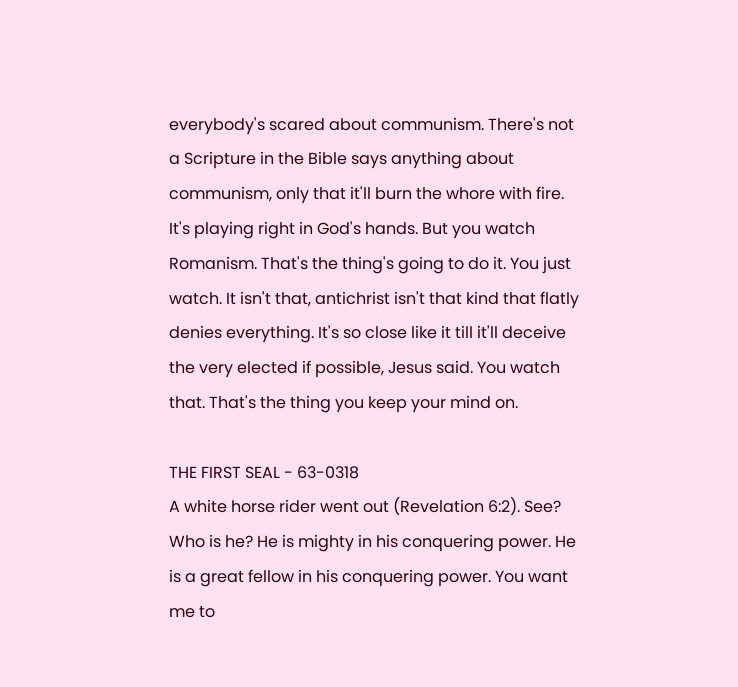everybody's scared about communism. There's not a Scripture in the Bible says anything about communism, only that it'll burn the whore with fire. It's playing right in God's hands. But you watch Romanism. That's the thing's going to do it. You just watch. It isn't that, antichrist isn't that kind that flatly denies everything. It's so close like it till it'll deceive the very elected if possible, Jesus said. You watch that. That's the thing you keep your mind on.

THE FIRST SEAL - 63-0318
A white horse rider went out (Revelation 6:2). See? Who is he? He is mighty in his conquering power. He is a great fellow in his conquering power. You want me to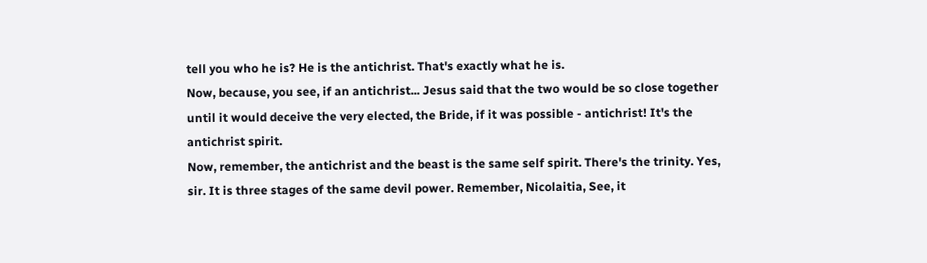tell you who he is? He is the antichrist. That's exactly what he is.
Now, because, you see, if an antichrist... Jesus said that the two would be so close together until it would deceive the very elected, the Bride, if it was possible - antichrist! It's the antichrist spirit.
Now, remember, the antichrist and the beast is the same self spirit. There's the trinity. Yes, sir. It is three stages of the same devil power. Remember, Nicolaitia, See, it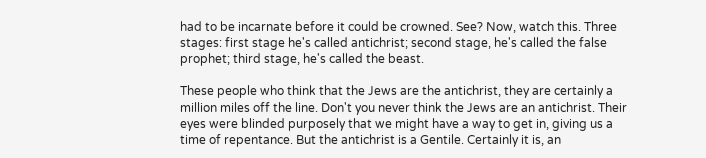had to be incarnate before it could be crowned. See? Now, watch this. Three stages: first stage he's called antichrist; second stage, he's called the false prophet; third stage, he's called the beast.

These people who think that the Jews are the antichrist, they are certainly a million miles off the line. Don't you never think the Jews are an antichrist. Their eyes were blinded purposely that we might have a way to get in, giving us a time of repentance. But the antichrist is a Gentile. Certainly it is, an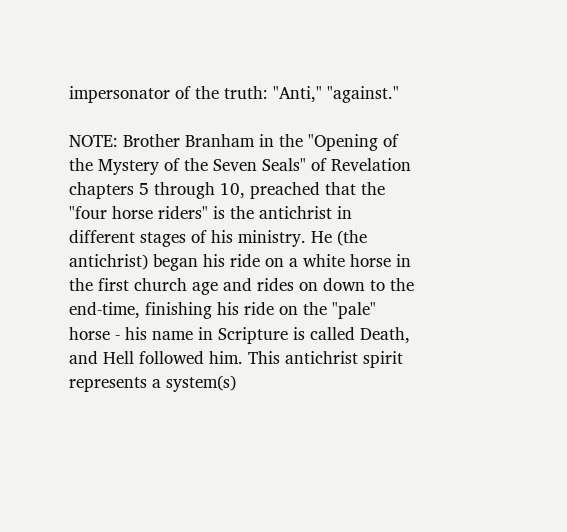impersonator of the truth: "Anti," "against."

NOTE: Brother Branham in the "Opening of the Mystery of the Seven Seals" of Revelation chapters 5 through 10, preached that the "four horse riders" is the antichrist in different stages of his ministry. He (the antichrist) began his ride on a white horse in the first church age and rides on down to the end-time, finishing his ride on the "pale" horse - his name in Scripture is called Death, and Hell followed him. This antichrist spirit represents a system(s)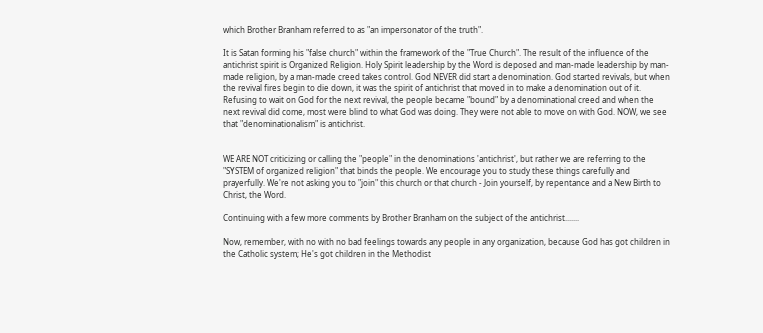which Brother Branham referred to as "an impersonator of the truth".

It is Satan forming his "false church" within the framework of the "True Church". The result of the influence of the antichrist spirit is Organized Religion. Holy Spirit leadership by the Word is deposed and man-made leadership by man-made religion, by a man-made creed takes control. God NEVER did start a denomination. God started revivals, but when the revival fires begin to die down, it was the spirit of antichrist that moved in to make a denomination out of it. Refusing to wait on God for the next revival, the people became "bound" by a denominational creed and when the next revival did come, most were blind to what God was doing. They were not able to move on with God. NOW, we see that "denominationalism" is antichrist.


WE ARE NOT criticizing or calling the "people" in the denominations 'antichrist', but rather we are referring to the "SYSTEM of organized religion" that binds the people. We encourage you to study these things carefully and prayerfully. We're not asking you to "join" this church or that church - Join yourself, by repentance and a New Birth to Christ, the Word.

Continuing with a few more comments by Brother Branham on the subject of the antichrist.......

Now, remember, with no with no bad feelings towards any people in any organization, because God has got children in the Catholic system; He's got children in the Methodist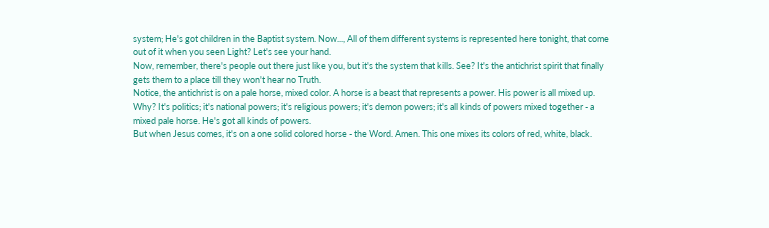system; He's got children in the Baptist system. Now..., All of them different systems is represented here tonight, that come out of it when you seen Light? Let's see your hand.
Now, remember, there's people out there just like you, but it's the system that kills. See? It's the antichrist spirit that finally gets them to a place till they won't hear no Truth.
Notice, the antichrist is on a pale horse, mixed color. A horse is a beast that represents a power. His power is all mixed up. Why? It's politics; it's national powers; it's religious powers; it's demon powers; it's all kinds of powers mixed together - a mixed pale horse. He's got all kinds of powers.
But when Jesus comes, it's on a one solid colored horse - the Word. Amen. This one mixes its colors of red, white, black.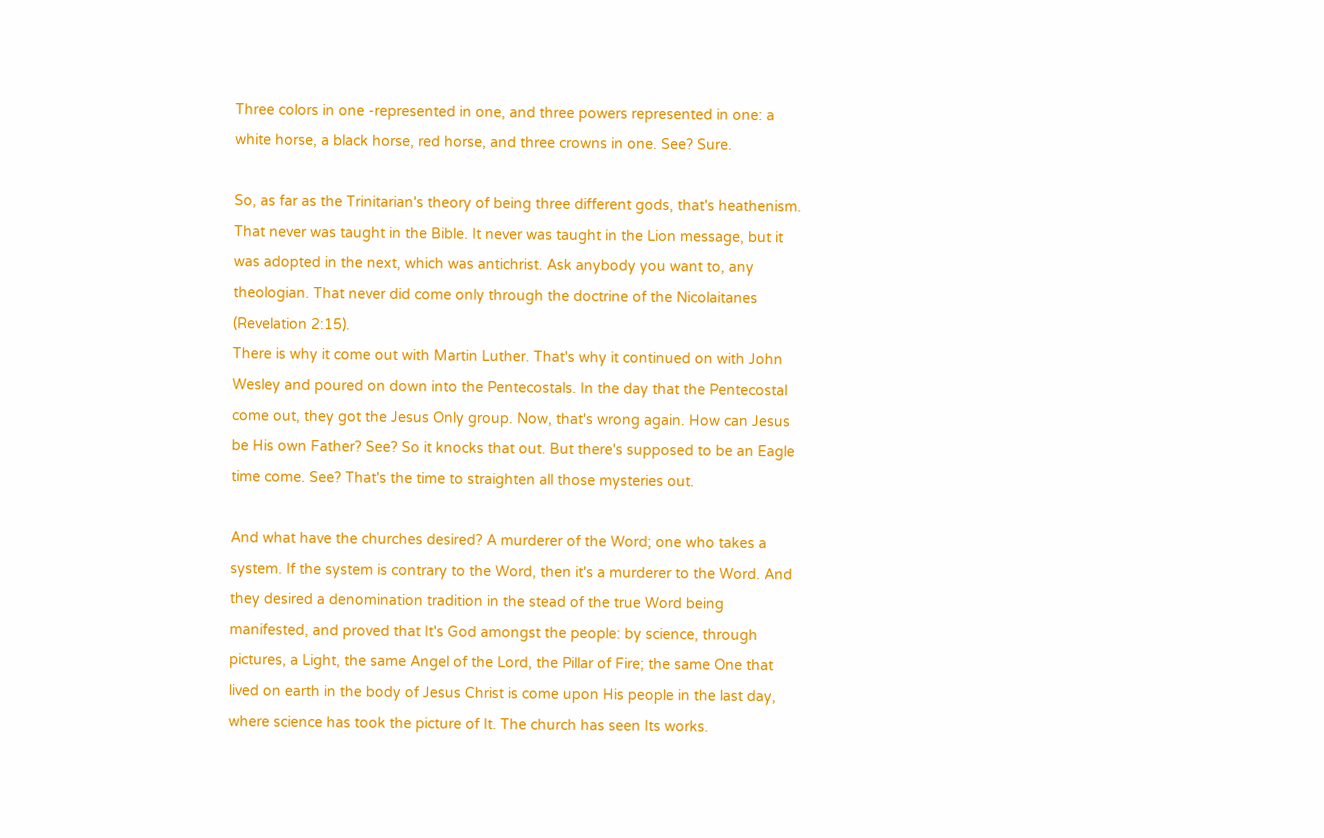Three colors in one -represented in one, and three powers represented in one: a white horse, a black horse, red horse, and three crowns in one. See? Sure.

So, as far as the Trinitarian's theory of being three different gods, that's heathenism. That never was taught in the Bible. It never was taught in the Lion message, but it was adopted in the next, which was antichrist. Ask anybody you want to, any theologian. That never did come only through the doctrine of the Nicolaitanes (Revelation 2:15).
There is why it come out with Martin Luther. That's why it continued on with John Wesley and poured on down into the Pentecostals. In the day that the Pentecostal come out, they got the Jesus Only group. Now, that's wrong again. How can Jesus be His own Father? See? So it knocks that out. But there's supposed to be an Eagle time come. See? That's the time to straighten all those mysteries out.

And what have the churches desired? A murderer of the Word; one who takes a system. If the system is contrary to the Word, then it's a murderer to the Word. And they desired a denomination tradition in the stead of the true Word being manifested, and proved that It's God amongst the people: by science, through pictures, a Light, the same Angel of the Lord, the Pillar of Fire; the same One that lived on earth in the body of Jesus Christ is come upon His people in the last day, where science has took the picture of It. The church has seen Its works.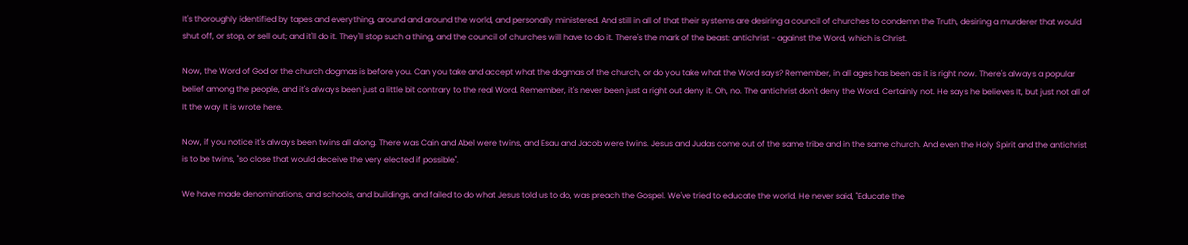It's thoroughly identified by tapes and everything, around and around the world, and personally ministered. And still in all of that their systems are desiring a council of churches to condemn the Truth, desiring a murderer that would shut off, or stop, or sell out; and it'll do it. They'll stop such a thing, and the council of churches will have to do it. There's the mark of the beast: antichrist - against the Word, which is Christ.

Now, the Word of God or the church dogmas is before you. Can you take and accept what the dogmas of the church, or do you take what the Word says? Remember, in all ages has been as it is right now. There's always a popular belief among the people, and it's always been just a little bit contrary to the real Word. Remember, it's never been just a right out deny it. Oh, no. The antichrist don't deny the Word. Certainly not. He says he believes It, but just not all of It the way It is wrote here.

Now, if you notice it's always been twins all along. There was Cain and Abel were twins, and Esau and Jacob were twins. Jesus and Judas come out of the same tribe and in the same church. And even the Holy Spirit and the antichrist is to be twins, "so close that would deceive the very elected if possible".

We have made denominations, and schools, and buildings, and failed to do what Jesus told us to do, was preach the Gospel. We've tried to educate the world. He never said, "Educate the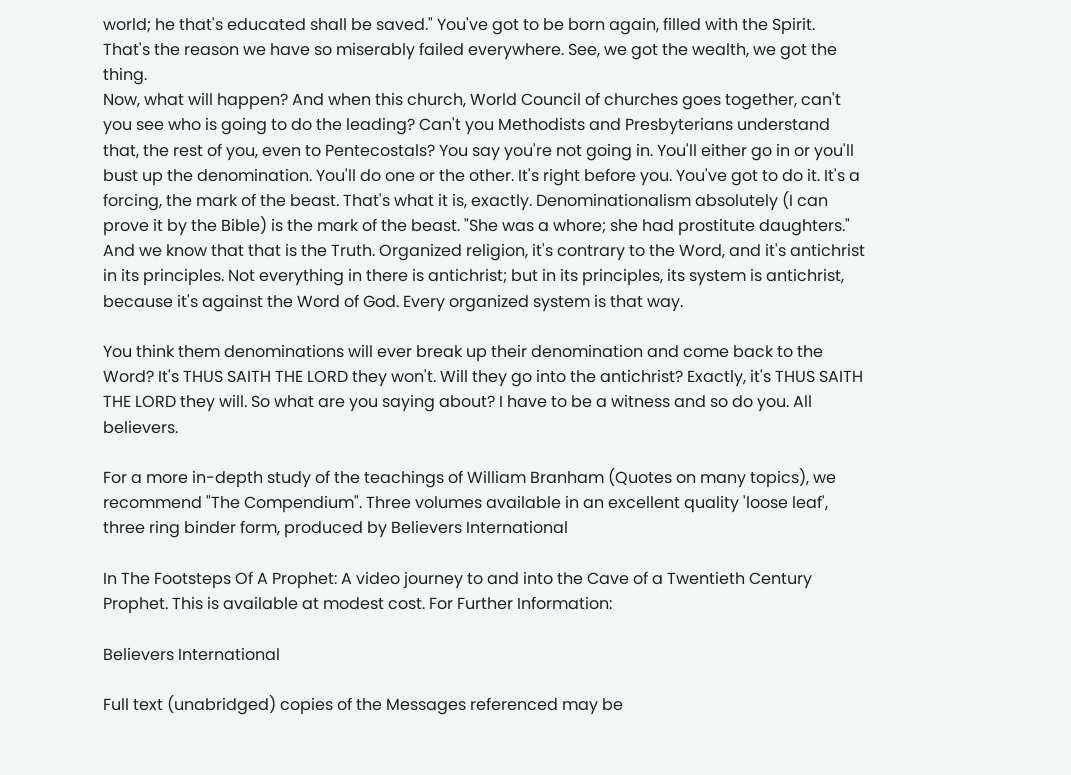world; he that's educated shall be saved." You've got to be born again, filled with the Spirit. That's the reason we have so miserably failed everywhere. See, we got the wealth, we got the thing.
Now, what will happen? And when this church, World Council of churches goes together, can't you see who is going to do the leading? Can't you Methodists and Presbyterians understand that, the rest of you, even to Pentecostals? You say you're not going in. You'll either go in or you'll bust up the denomination. You'll do one or the other. It's right before you. You've got to do it. It's a forcing, the mark of the beast. That's what it is, exactly. Denominationalism absolutely (I can prove it by the Bible) is the mark of the beast. "She was a whore; she had prostitute daughters." And we know that that is the Truth. Organized religion, it's contrary to the Word, and it's antichrist in its principles. Not everything in there is antichrist; but in its principles, its system is antichrist, because it's against the Word of God. Every organized system is that way.

You think them denominations will ever break up their denomination and come back to the Word? It's THUS SAITH THE LORD they won't. Will they go into the antichrist? Exactly, it's THUS SAITH THE LORD they will. So what are you saying about? I have to be a witness and so do you. All believers.

For a more in-depth study of the teachings of William Branham (Quotes on many topics), we recommend "The Compendium". Three volumes available in an excellent quality 'loose leaf', three ring binder form, produced by Believers International

In The Footsteps Of A Prophet: A video journey to and into the Cave of a Twentieth Century Prophet. This is available at modest cost. For Further Information:

Believers International

Full text (unabridged) copies of the Messages referenced may be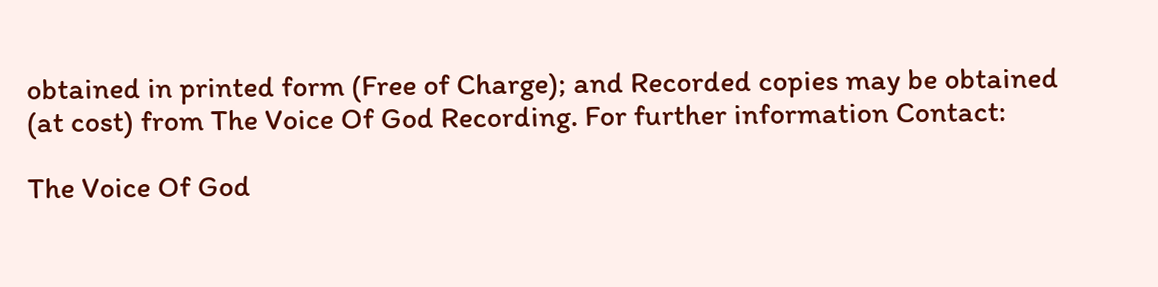obtained in printed form (Free of Charge); and Recorded copies may be obtained (at cost) from The Voice Of God Recording. For further information Contact:

The Voice Of God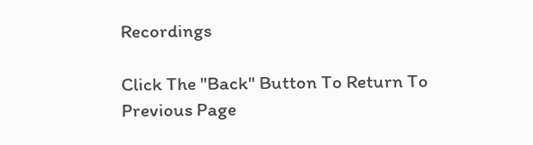Recordings

Click The "Back" Button To Return To Previous Page